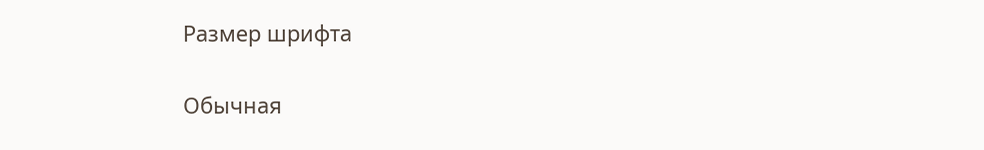Размер шрифта

Обычная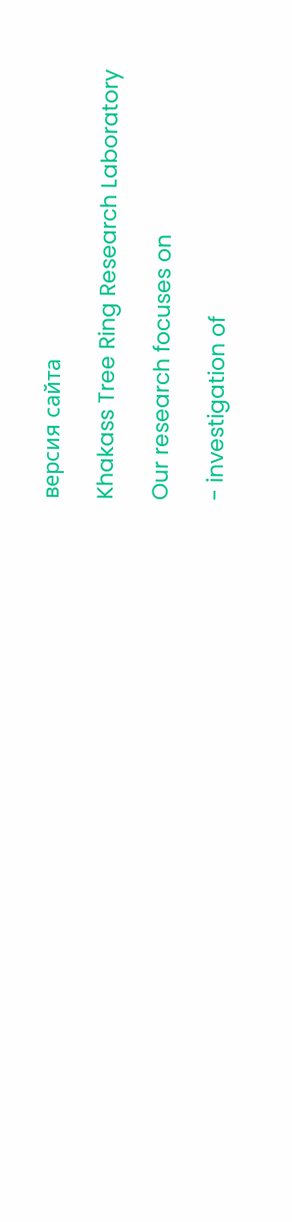версия сайта

Khakass Tree Ring Research Laboratory

Our research focuses on

- investigation of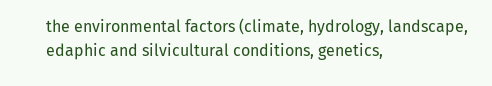the environmental factors (climate, hydrology, landscape, edaphic and silvicultural conditions, genetics,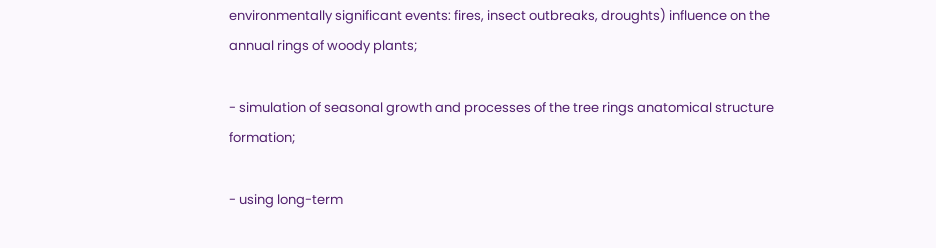environmentally significant events: fires, insect outbreaks, droughts) influence on the annual rings of woody plants;

- simulation of seasonal growth and processes of the tree rings anatomical structure formation;

- using long-term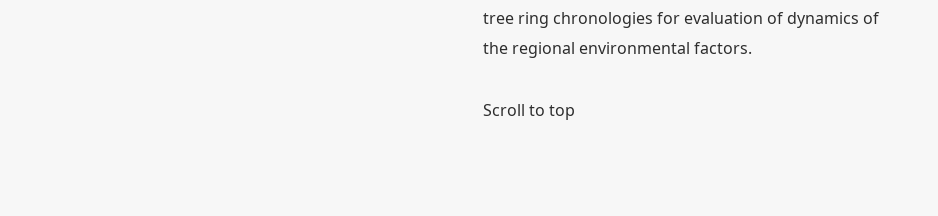tree ring chronologies for evaluation of dynamics of the regional environmental factors.

Scroll to top